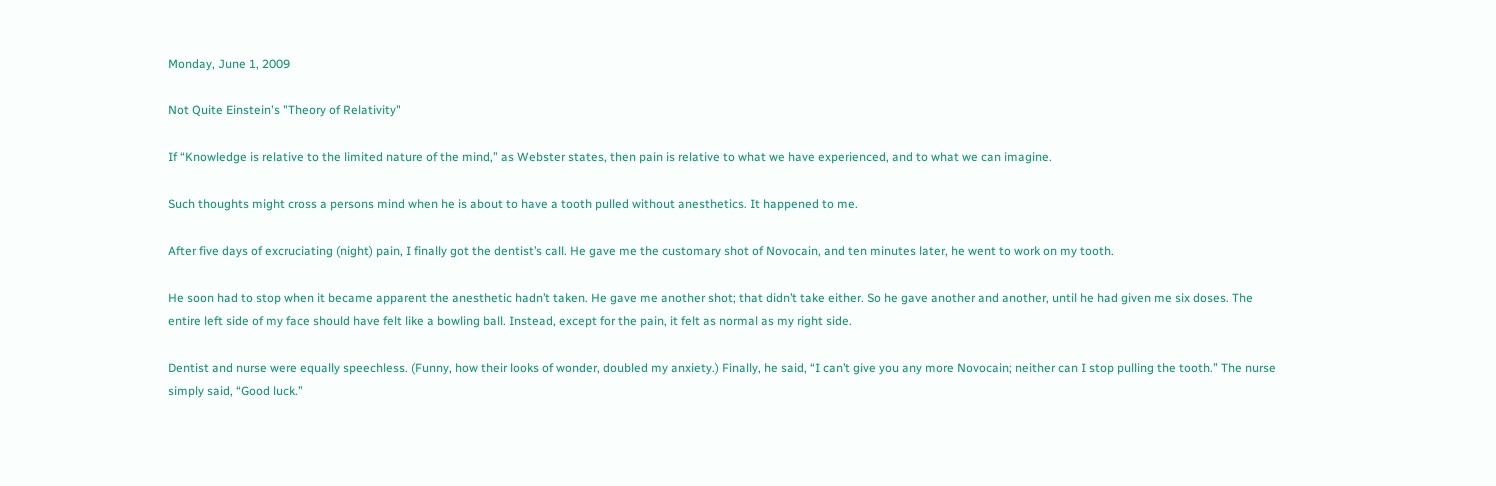Monday, June 1, 2009

Not Quite Einstein's "Theory of Relativity"

If “Knowledge is relative to the limited nature of the mind,” as Webster states, then pain is relative to what we have experienced, and to what we can imagine.

Such thoughts might cross a persons mind when he is about to have a tooth pulled without anesthetics. It happened to me.

After five days of excruciating (night) pain, I finally got the dentist’s call. He gave me the customary shot of Novocain, and ten minutes later, he went to work on my tooth.

He soon had to stop when it became apparent the anesthetic hadn’t taken. He gave me another shot; that didn’t take either. So he gave another and another, until he had given me six doses. The entire left side of my face should have felt like a bowling ball. Instead, except for the pain, it felt as normal as my right side.

Dentist and nurse were equally speechless. (Funny, how their looks of wonder, doubled my anxiety.) Finally, he said, “I can’t give you any more Novocain; neither can I stop pulling the tooth.” The nurse simply said, “Good luck.”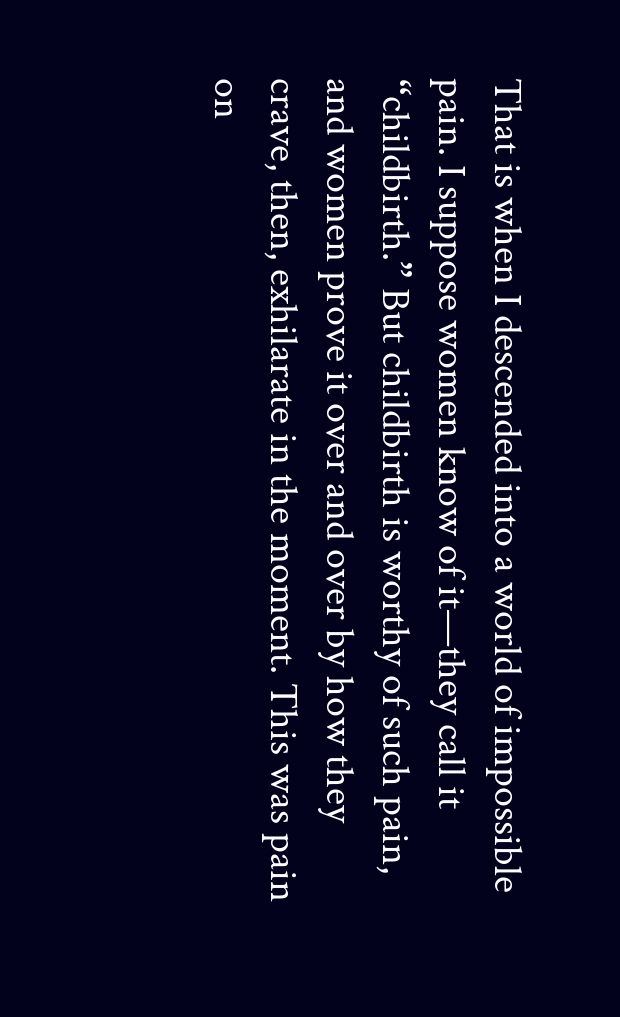That is when I descended into a world of impossible pain. I suppose women know of it—they call it “childbirth.” But childbirth is worthy of such pain, and women prove it over and over by how they crave, then, exhilarate in the moment. This was pain on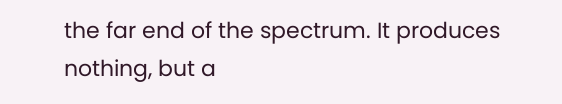the far end of the spectrum. It produces nothing, but a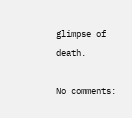glimpse of death.

No comments: